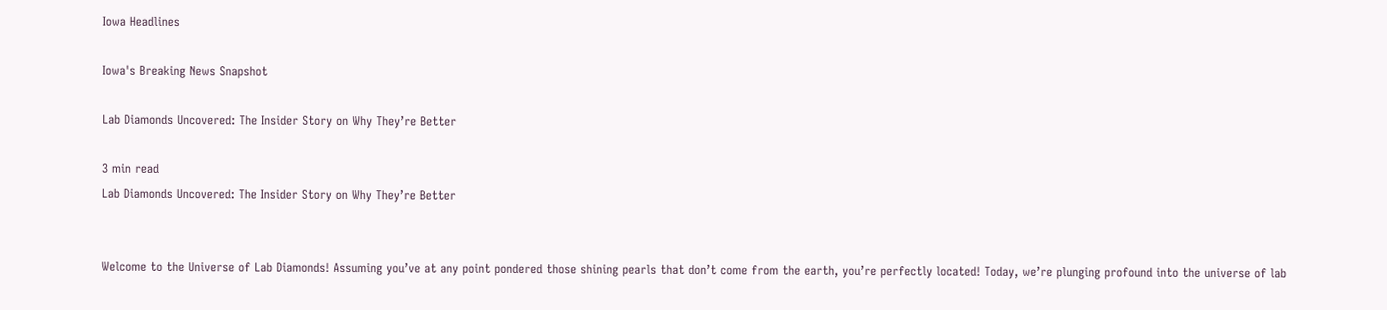Iowa Headlines

Iowa's Breaking News Snapshot

Lab Diamonds Uncovered: The Insider Story on Why They’re Better

3 min read
Lab Diamonds Uncovered: The Insider Story on Why They’re Better


Welcome to the Universe of Lab Diamonds! Assuming you’ve at any point pondered those shining pearls that don’t come from the earth, you’re perfectly located! Today, we’re plunging profound into the universe of lab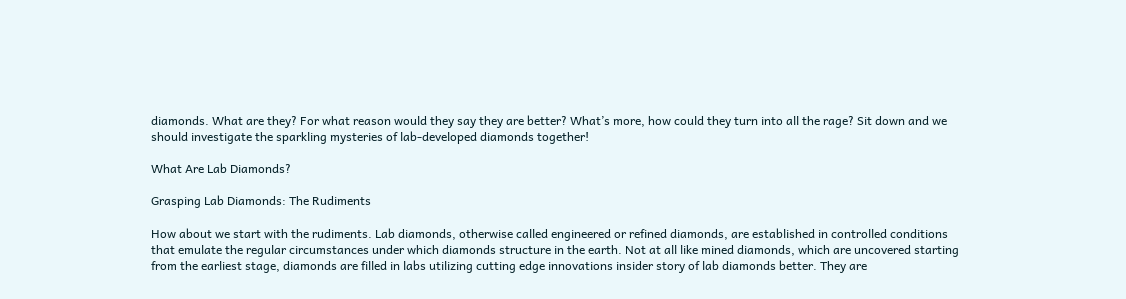diamonds. What are they? For what reason would they say they are better? What’s more, how could they turn into all the rage? Sit down and we should investigate the sparkling mysteries of lab-developed diamonds together!

What Are Lab Diamonds?

Grasping Lab Diamonds: The Rudiments

How about we start with the rudiments. Lab diamonds, otherwise called engineered or refined diamonds, are established in controlled conditions that emulate the regular circumstances under which diamonds structure in the earth. Not at all like mined diamonds, which are uncovered starting from the earliest stage, diamonds are filled in labs utilizing cutting edge innovations insider story of lab diamonds better. They are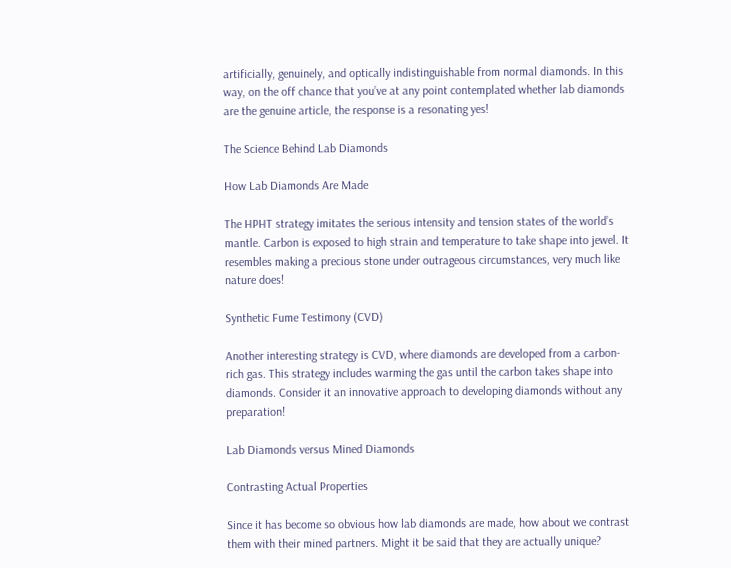artificially, genuinely, and optically indistinguishable from normal diamonds. In this way, on the off chance that you’ve at any point contemplated whether lab diamonds are the genuine article, the response is a resonating yes!

The Science Behind Lab Diamonds

How Lab Diamonds Are Made

The HPHT strategy imitates the serious intensity and tension states of the world’s mantle. Carbon is exposed to high strain and temperature to take shape into jewel. It resembles making a precious stone under outrageous circumstances, very much like nature does!

Synthetic Fume Testimony (CVD)

Another interesting strategy is CVD, where diamonds are developed from a carbon-rich gas. This strategy includes warming the gas until the carbon takes shape into diamonds. Consider it an innovative approach to developing diamonds without any preparation!

Lab Diamonds versus Mined Diamonds

Contrasting Actual Properties

Since it has become so obvious how lab diamonds are made, how about we contrast them with their mined partners. Might it be said that they are actually unique?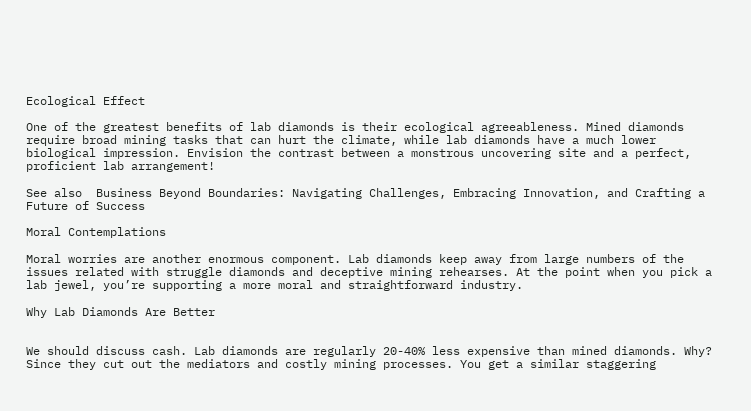Ecological Effect

One of the greatest benefits of lab diamonds is their ecological agreeableness. Mined diamonds require broad mining tasks that can hurt the climate, while lab diamonds have a much lower biological impression. Envision the contrast between a monstrous uncovering site and a perfect, proficient lab arrangement!

See also  Business Beyond Boundaries: Navigating Challenges, Embracing Innovation, and Crafting a Future of Success

Moral Contemplations

Moral worries are another enormous component. Lab diamonds keep away from large numbers of the issues related with struggle diamonds and deceptive mining rehearses. At the point when you pick a lab jewel, you’re supporting a more moral and straightforward industry.

Why Lab Diamonds Are Better


We should discuss cash. Lab diamonds are regularly 20-40% less expensive than mined diamonds. Why? Since they cut out the mediators and costly mining processes. You get a similar staggering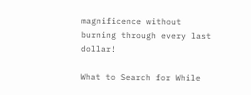magnificence without burning through every last dollar!

What to Search for While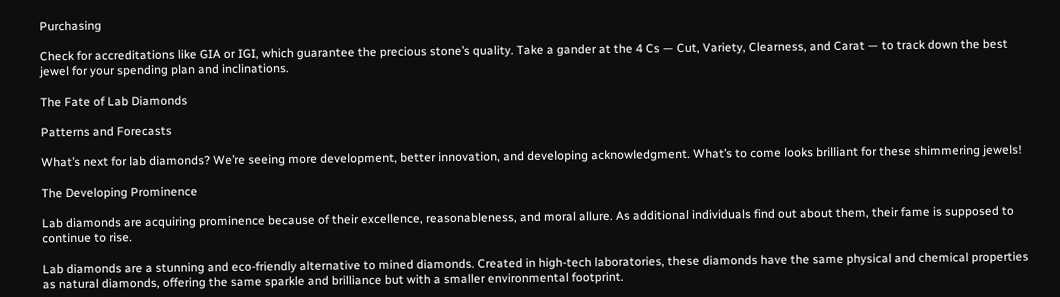Purchasing

Check for accreditations like GIA or IGI, which guarantee the precious stone’s quality. Take a gander at the 4 Cs — Cut, Variety, Clearness, and Carat — to track down the best jewel for your spending plan and inclinations.

The Fate of Lab Diamonds

Patterns and Forecasts

What’s next for lab diamonds? We’re seeing more development, better innovation, and developing acknowledgment. What’s to come looks brilliant for these shimmering jewels!

The Developing Prominence

Lab diamonds are acquiring prominence because of their excellence, reasonableness, and moral allure. As additional individuals find out about them, their fame is supposed to continue to rise.

Lab diamonds are a stunning and eco-friendly alternative to mined diamonds. Created in high-tech laboratories, these diamonds have the same physical and chemical properties as natural diamonds, offering the same sparkle and brilliance but with a smaller environmental footprint.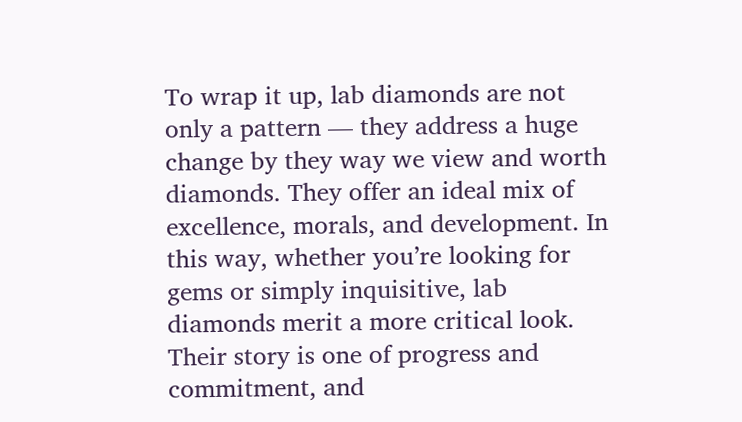To wrap it up, lab diamonds are not only a pattern — they address a huge change by they way we view and worth diamonds. They offer an ideal mix of excellence, morals, and development. In this way, whether you’re looking for gems or simply inquisitive, lab diamonds merit a more critical look. Their story is one of progress and commitment, and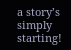a story’s simply starting!